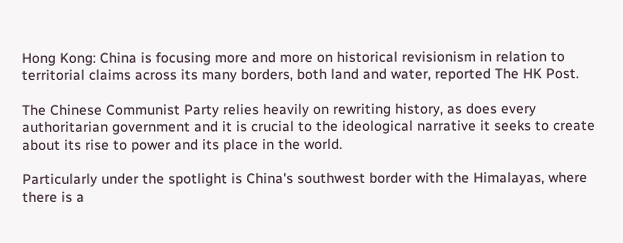Hong Kong: China is focusing more and more on historical revisionism in relation to territorial claims across its many borders, both land and water, reported The HK Post.

The Chinese Communist Party relies heavily on rewriting history, as does every authoritarian government and it is crucial to the ideological narrative it seeks to create about its rise to power and its place in the world.

Particularly under the spotlight is China's southwest border with the Himalayas, where there is a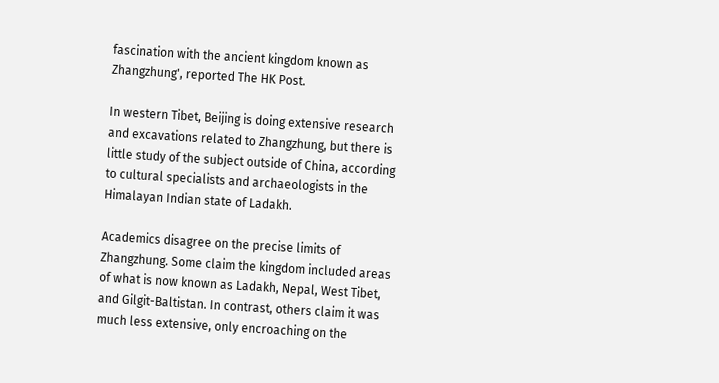fascination with the ancient kingdom known as Zhangzhung', reported The HK Post.

In western Tibet, Beijing is doing extensive research and excavations related to Zhangzhung, but there is little study of the subject outside of China, according to cultural specialists and archaeologists in the Himalayan Indian state of Ladakh.

Academics disagree on the precise limits of Zhangzhung. Some claim the kingdom included areas of what is now known as Ladakh, Nepal, West Tibet, and Gilgit-Baltistan. In contrast, others claim it was much less extensive, only encroaching on the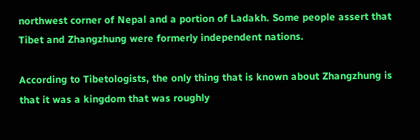northwest corner of Nepal and a portion of Ladakh. Some people assert that Tibet and Zhangzhung were formerly independent nations.

According to Tibetologists, the only thing that is known about Zhangzhung is that it was a kingdom that was roughly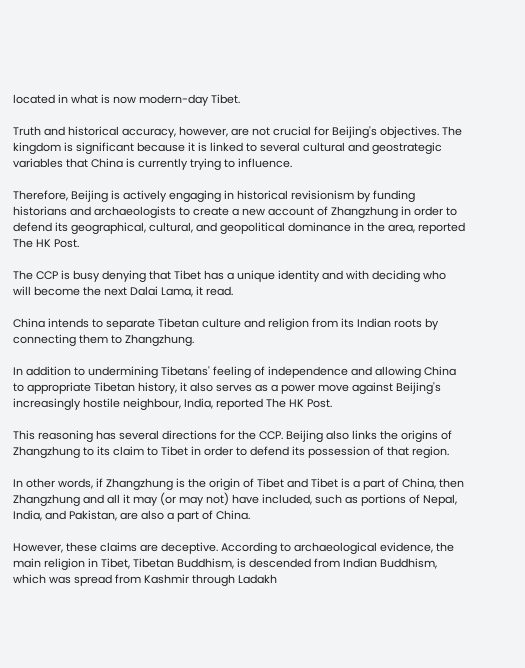located in what is now modern-day Tibet.

Truth and historical accuracy, however, are not crucial for Beijing's objectives. The kingdom is significant because it is linked to several cultural and geostrategic variables that China is currently trying to influence.

Therefore, Beijing is actively engaging in historical revisionism by funding historians and archaeologists to create a new account of Zhangzhung in order to defend its geographical, cultural, and geopolitical dominance in the area, reported The HK Post.

The CCP is busy denying that Tibet has a unique identity and with deciding who will become the next Dalai Lama, it read.

China intends to separate Tibetan culture and religion from its Indian roots by connecting them to Zhangzhung.

In addition to undermining Tibetans' feeling of independence and allowing China to appropriate Tibetan history, it also serves as a power move against Beijing's increasingly hostile neighbour, India, reported The HK Post.

This reasoning has several directions for the CCP. Beijing also links the origins of Zhangzhung to its claim to Tibet in order to defend its possession of that region.

In other words, if Zhangzhung is the origin of Tibet and Tibet is a part of China, then Zhangzhung and all it may (or may not) have included, such as portions of Nepal, India, and Pakistan, are also a part of China.

However, these claims are deceptive. According to archaeological evidence, the main religion in Tibet, Tibetan Buddhism, is descended from Indian Buddhism, which was spread from Kashmir through Ladakh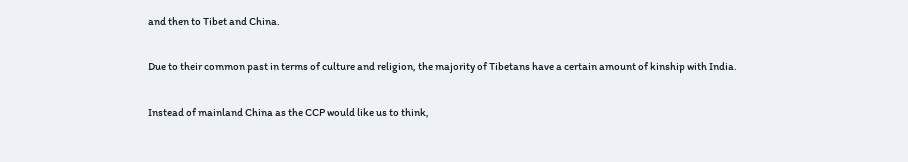and then to Tibet and China.

Due to their common past in terms of culture and religion, the majority of Tibetans have a certain amount of kinship with India.

Instead of mainland China as the CCP would like us to think,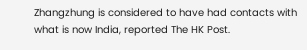Zhangzhung is considered to have had contacts with what is now India, reported The HK Post.